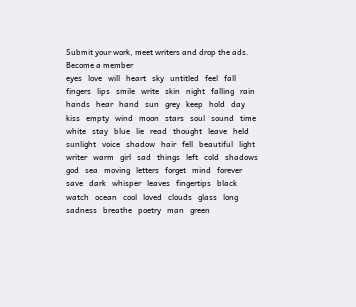Submit your work, meet writers and drop the ads. Become a member
eyes   love   will   heart   sky   untitled   feel   fall   fingers   lips   smile   write   skin   night   falling   rain   hands   hear   hand   sun   grey   keep   hold   day   kiss   empty   wind   moon   stars   soul   sound   time   white   stay   blue   lie   read   thought   leave   held   sunlight   voice   shadow   hair   fell   beautiful   light   writer   warm   girl   sad   things   left   cold   shadows   god   sea   moving   letters   forget   mind   forever   save   dark   whisper   leaves   fingertips   black   watch   ocean   cool   loved   clouds   glass   long   sadness   breathe   poetry   man   green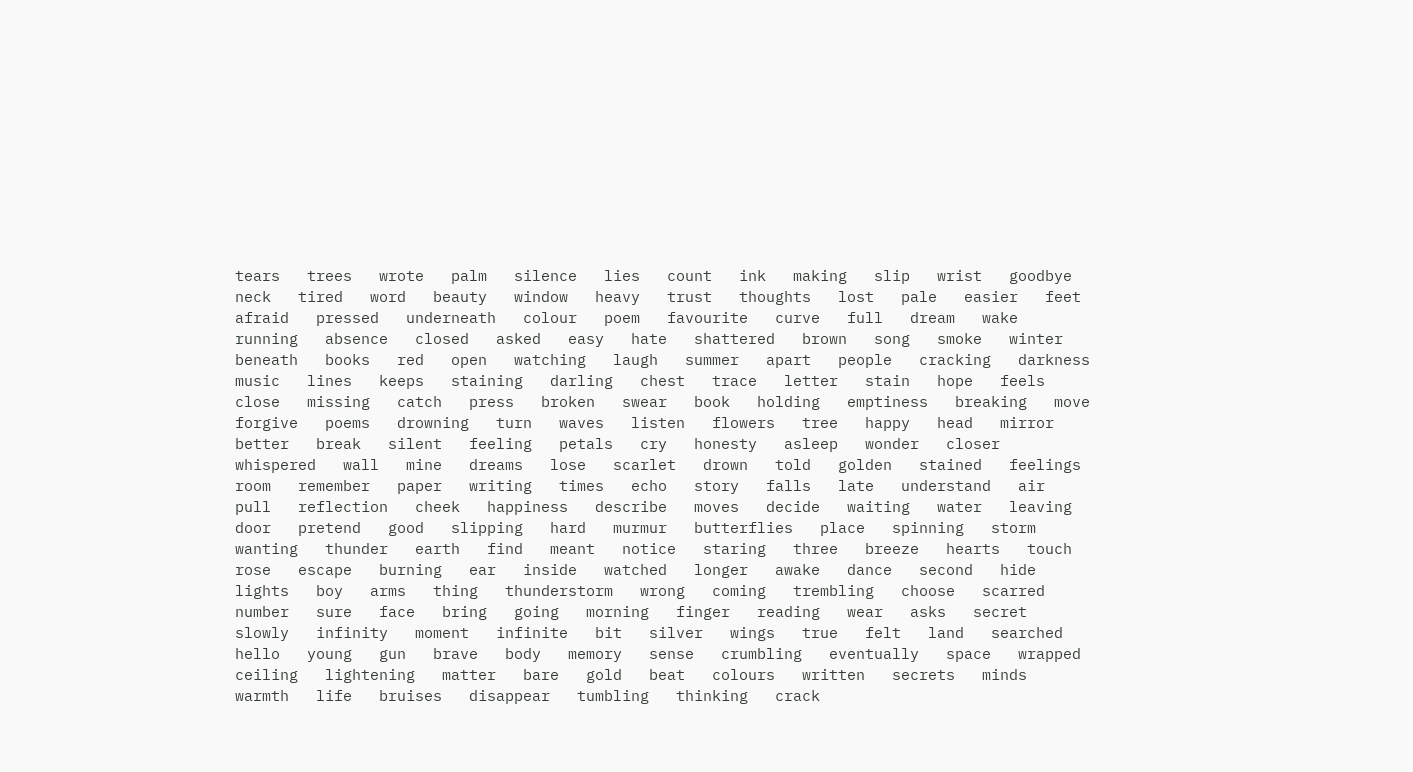tears   trees   wrote   palm   silence   lies   count   ink   making   slip   wrist   goodbye   neck   tired   word   beauty   window   heavy   trust   thoughts   lost   pale   easier   feet   afraid   pressed   underneath   colour   poem   favourite   curve   full   dream   wake   running   absence   closed   asked   easy   hate   shattered   brown   song   smoke   winter   beneath   books   red   open   watching   laugh   summer   apart   people   cracking   darkness   music   lines   keeps   staining   darling   chest   trace   letter   stain   hope   feels   close   missing   catch   press   broken   swear   book   holding   emptiness   breaking   move   forgive   poems   drowning   turn   waves   listen   flowers   tree   happy   head   mirror   better   break   silent   feeling   petals   cry   honesty   asleep   wonder   closer   whispered   wall   mine   dreams   lose   scarlet   drown   told   golden   stained   feelings   room   remember   paper   writing   times   echo   story   falls   late   understand   air   pull   reflection   cheek   happiness   describe   moves   decide   waiting   water   leaving   door   pretend   good   slipping   hard   murmur   butterflies   place   spinning   storm   wanting   thunder   earth   find   meant   notice   staring   three   breeze   hearts   touch   rose   escape   burning   ear   inside   watched   longer   awake   dance   second   hide   lights   boy   arms   thing   thunderstorm   wrong   coming   trembling   choose   scarred   number   sure   face   bring   going   morning   finger   reading   wear   asks   secret   slowly   infinity   moment   infinite   bit   silver   wings   true   felt   land   searched   hello   young   gun   brave   body   memory   sense   crumbling   eventually   space   wrapped   ceiling   lightening   matter   bare   gold   beat   colours   written   secrets   minds   warmth   life   bruises   disappear   tumbling   thinking   crack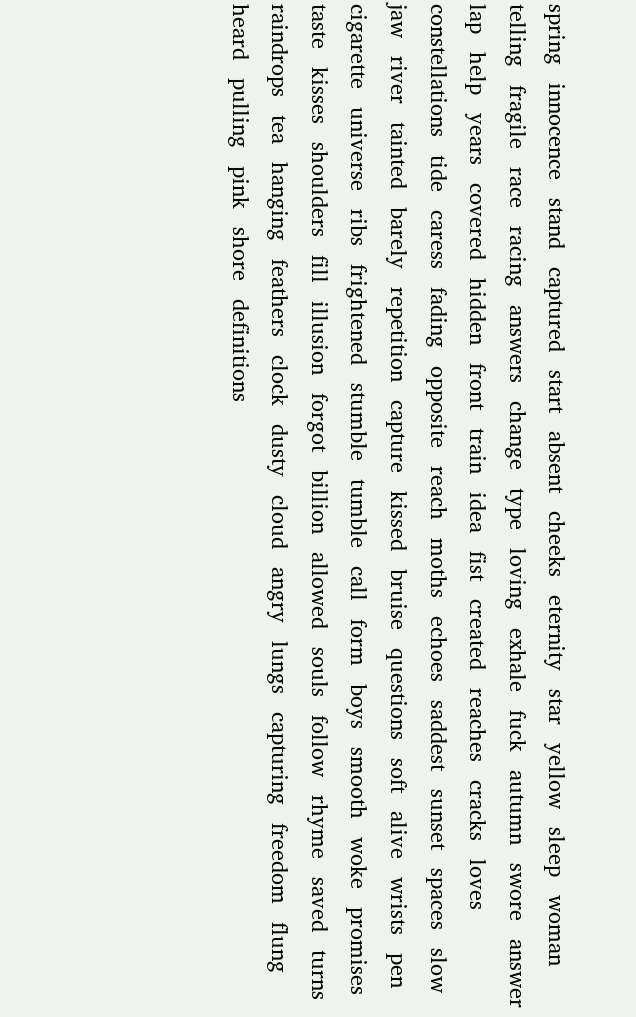spring   innocence   stand   captured   start   absent   cheeks   eternity   star   yellow   sleep   woman   telling   fragile   race   racing   answers   change   type   loving   exhale   fuck   autumn   swore   answer   lap   help   years   covered   hidden   front   train   idea   fist   created   reaches   cracks   loves   constellations   tide   caress   fading   opposite   reach   moths   echoes   saddest   sunset   spaces   slow   jaw   river   tainted   barely   repetition   capture   kissed   bruise   questions   soft   alive   wrists   pen   cigarette   universe   ribs   frightened   stumble   tumble   call   form   boys   smooth   woke   promises   taste   kisses   shoulders   fill   illusion   forgot   billion   allowed   souls   follow   rhyme   saved   turns   raindrops   tea   hanging   feathers   clock   dusty   cloud   angry   lungs   capturing   freedom   flung   heard   pulling   pink   shore   definitions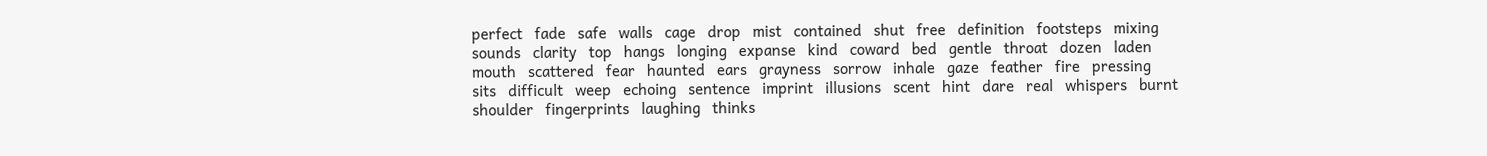perfect   fade   safe   walls   cage   drop   mist   contained   shut   free   definition   footsteps   mixing   sounds   clarity   top   hangs   longing   expanse   kind   coward   bed   gentle   throat   dozen   laden   mouth   scattered   fear   haunted   ears   grayness   sorrow   inhale   gaze   feather   fire   pressing   sits   difficult   weep   echoing   sentence   imprint   illusions   scent   hint   dare   real   whispers   burnt   shoulder   fingerprints   laughing   thinks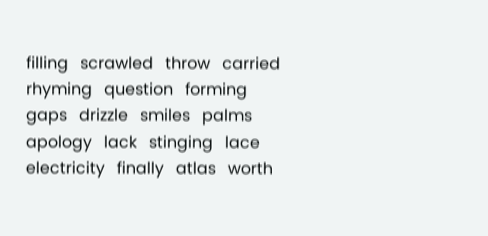filling   scrawled   throw   carried   rhyming   question   forming   gaps   drizzle   smiles   palms   apology   lack   stinging   lace   electricity   finally   atlas   worth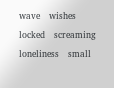wave   wishes   locked   screaming   loneliness   small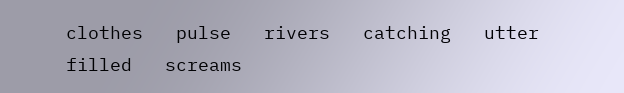clothes   pulse   rivers   catching   utter   filled   screams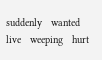suddenly   wanted   live   weeping   hurt